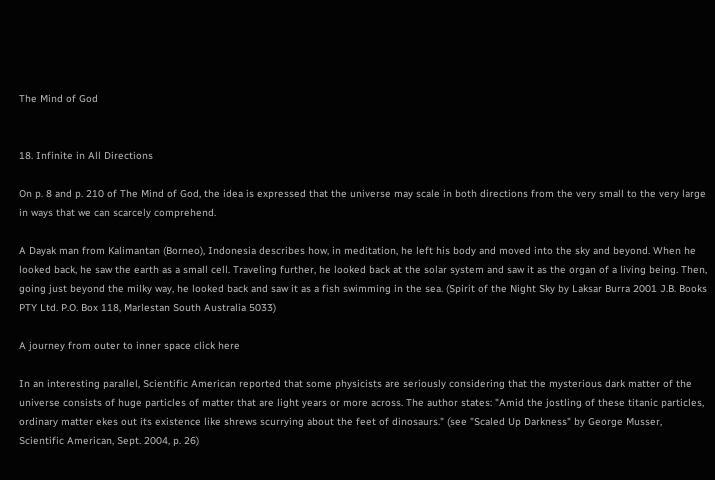The Mind of God


18. Infinite in All Directions

On p. 8 and p. 210 of The Mind of God, the idea is expressed that the universe may scale in both directions from the very small to the very large in ways that we can scarcely comprehend.

A Dayak man from Kalimantan (Borneo), Indonesia describes how, in meditation, he left his body and moved into the sky and beyond. When he looked back, he saw the earth as a small cell. Traveling further, he looked back at the solar system and saw it as the organ of a living being. Then, going just beyond the milky way, he looked back and saw it as a fish swimming in the sea. (Spirit of the Night Sky by Laksar Burra 2001 J.B. Books PTY Ltd. P.O. Box 118, Marlestan South Australia 5033)

A journey from outer to inner space click here

In an interesting parallel, Scientific American reported that some physicists are seriously considering that the mysterious dark matter of the universe consists of huge particles of matter that are light years or more across. The author states: "Amid the jostling of these titanic particles, ordinary matter ekes out its existence like shrews scurrying about the feet of dinosaurs." (see "Scaled Up Darkness" by George Musser, Scientific American, Sept. 2004, p. 26)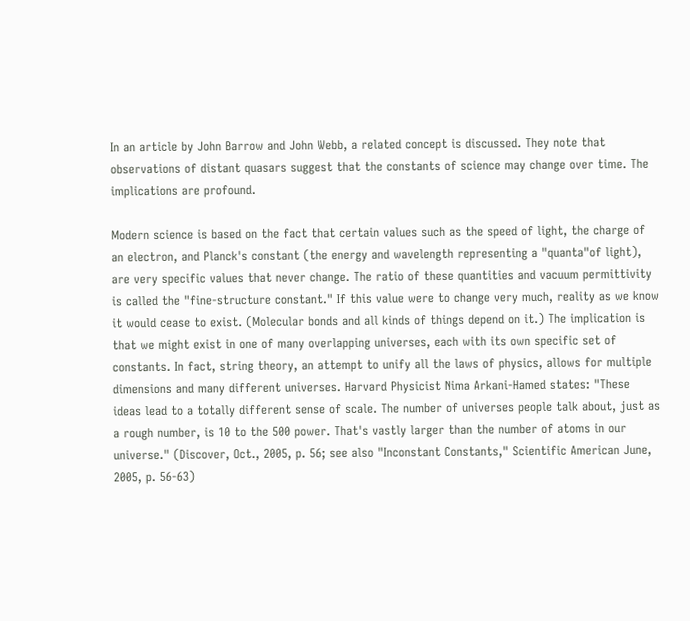In an article by John Barrow and John Webb, a related concept is discussed. They note that observations of distant quasars suggest that the constants of science may change over time. The implications are profound.

Modern science is based on the fact that certain values such as the speed of light, the charge of an electron, and Planck's constant (the energy and wavelength representing a "quanta"of light), are very specific values that never change. The ratio of these quantities and vacuum permittivity is called the "fine-structure constant." If this value were to change very much, reality as we know it would cease to exist. (Molecular bonds and all kinds of things depend on it.) The implication is that we might exist in one of many overlapping universes, each with its own specific set of constants. In fact, string theory, an attempt to unify all the laws of physics, allows for multiple dimensions and many different universes. Harvard Physicist Nima Arkani-Hamed states: "These ideas lead to a totally different sense of scale. The number of universes people talk about, just as a rough number, is 10 to the 500 power. That's vastly larger than the number of atoms in our universe." (Discover, Oct., 2005, p. 56; see also "Inconstant Constants," Scientific American June, 2005, p. 56-63)